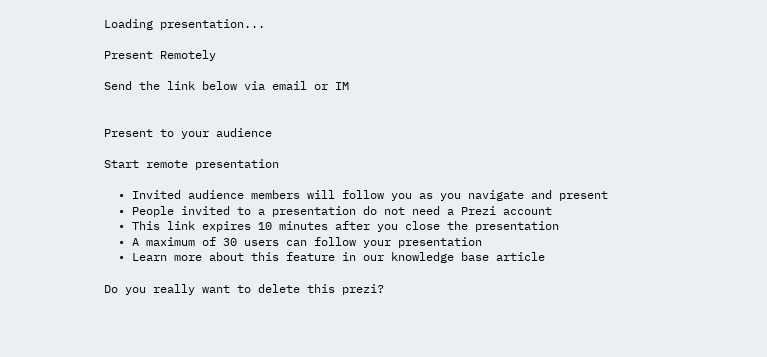Loading presentation...

Present Remotely

Send the link below via email or IM


Present to your audience

Start remote presentation

  • Invited audience members will follow you as you navigate and present
  • People invited to a presentation do not need a Prezi account
  • This link expires 10 minutes after you close the presentation
  • A maximum of 30 users can follow your presentation
  • Learn more about this feature in our knowledge base article

Do you really want to delete this prezi?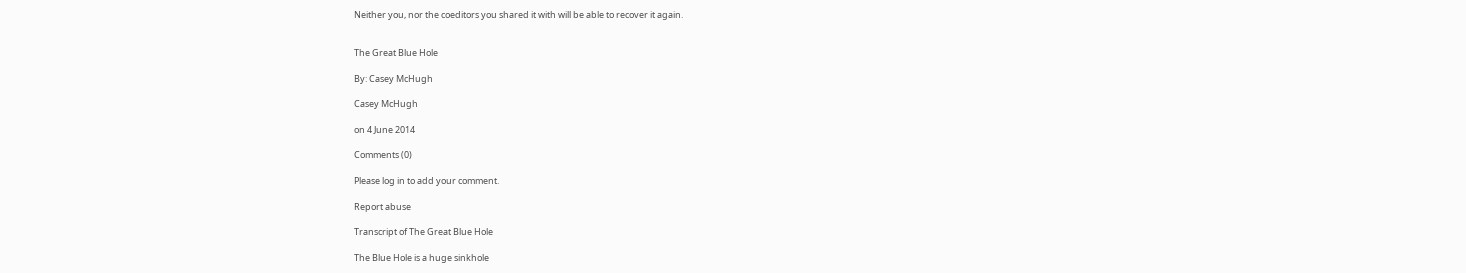Neither you, nor the coeditors you shared it with will be able to recover it again.


The Great Blue Hole

By: Casey McHugh

Casey McHugh

on 4 June 2014

Comments (0)

Please log in to add your comment.

Report abuse

Transcript of The Great Blue Hole

The Blue Hole is a huge sinkhole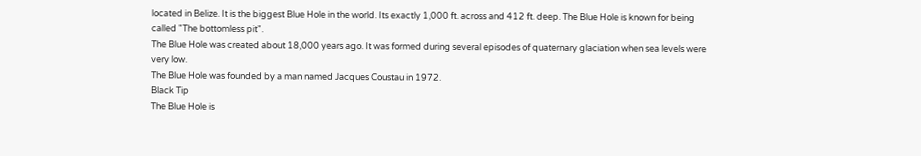located in Belize. It is the biggest Blue Hole in the world. Its exactly 1,000 ft. across and 412 ft. deep. The Blue Hole is known for being called "The bottomless pit".
The Blue Hole was created about 18,000 years ago. It was formed during several episodes of quaternary glaciation when sea levels were very low.
The Blue Hole was founded by a man named Jacques Coustau in 1972.
Black Tip
The Blue Hole is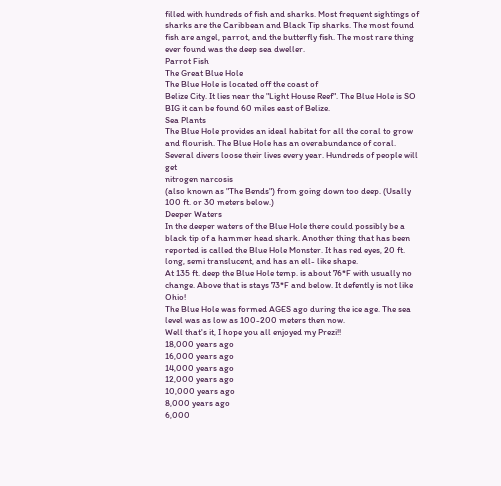filled with hundreds of fish and sharks. Most frequent sightings of sharks are the Caribbean and Black Tip sharks. The most found fish are angel, parrot, and the butterfly fish. The most rare thing ever found was the deep sea dweller.
Parrot Fish
The Great Blue Hole
The Blue Hole is located off the coast of
Belize City. It lies near the "Light House Reef". The Blue Hole is SO BIG it can be found 60 miles east of Belize.
Sea Plants
The Blue Hole provides an ideal habitat for all the coral to grow and flourish. The Blue Hole has an overabundance of coral.
Several divers loose their lives every year. Hundreds of people will get
nitrogen narcosis
(also known as "The Bends") from going down too deep. (Usally 100 ft. or 30 meters below.)
Deeper Waters
In the deeper waters of the Blue Hole there could possibly be a black tip of a hammer head shark. Another thing that has been reported is called the Blue Hole Monster. It has red eyes, 20 ft. long, semi translucent, and has an ell- like shape.
At 135 ft. deep the Blue Hole temp. is about 76*F with usually no change. Above that is stays 73*F and below. It defently is not like Ohio!
The Blue Hole was formed AGES ago during the ice age. The sea level was as low as 100-200 meters then now.
Well that's it, I hope you all enjoyed my Prezi!!
18,000 years ago
16,000 years ago
14,000 years ago
12,000 years ago
10,000 years ago
8,000 years ago
6,000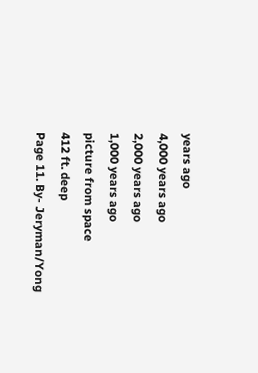years ago
4,000 years ago
2,000 years ago
1,000 years ago
picture from space
412 ft. deep
Page 11. By- Jeryman/Yong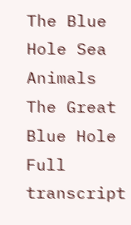The Blue Hole Sea Animals
The Great Blue Hole
Full transcript